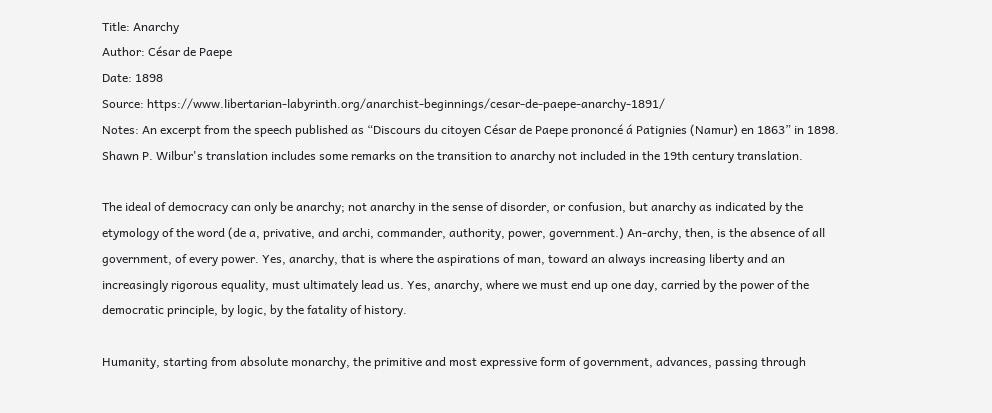Title: Anarchy
Author: César de Paepe
Date: 1898
Source: https://www.libertarian-labyrinth.org/anarchist-beginnings/cesar-de-paepe-anarchy-1891/
Notes: An excerpt from the speech published as “Discours du citoyen César de Paepe prononcé á Patignies (Namur) en 1863” in 1898. Shawn P. Wilbur's translation includes some remarks on the transition to anarchy not included in the 19th century translation.

The ideal of democracy can only be anarchy; not anarchy in the sense of disorder, or confusion, but anarchy as indicated by the etymology of the word (de a, privative, and archi, commander, authority, power, government.) An-archy, then, is the absence of all government, of every power. Yes, anarchy, that is where the aspirations of man, toward an always increasing liberty and an increasingly rigorous equality, must ultimately lead us. Yes, anarchy, where we must end up one day, carried by the power of the democratic principle, by logic, by the fatality of history.

Humanity, starting from absolute monarchy, the primitive and most expressive form of government, advances, passing through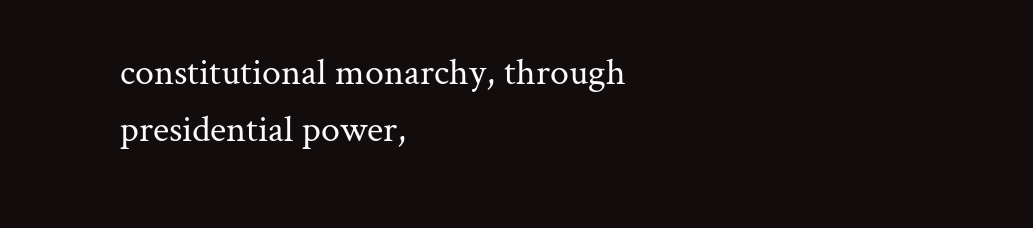constitutional monarchy, through presidential power,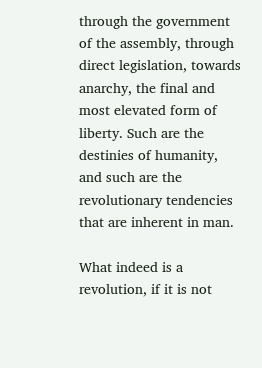through the government of the assembly, through direct legislation, towards anarchy, the final and most elevated form of liberty. Such are the destinies of humanity, and such are the revolutionary tendencies that are inherent in man.

What indeed is a revolution, if it is not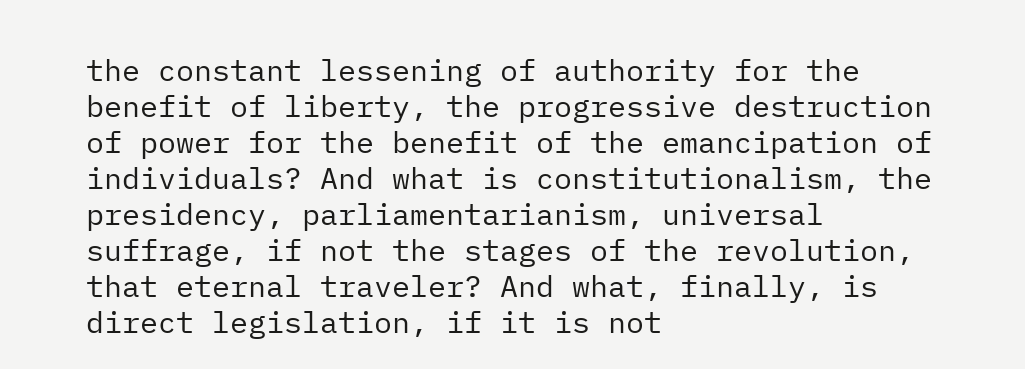the constant lessening of authority for the benefit of liberty, the progressive destruction of power for the benefit of the emancipation of individuals? And what is constitutionalism, the presidency, parliamentarianism, universal suffrage, if not the stages of the revolution, that eternal traveler? And what, finally, is direct legislation, if it is not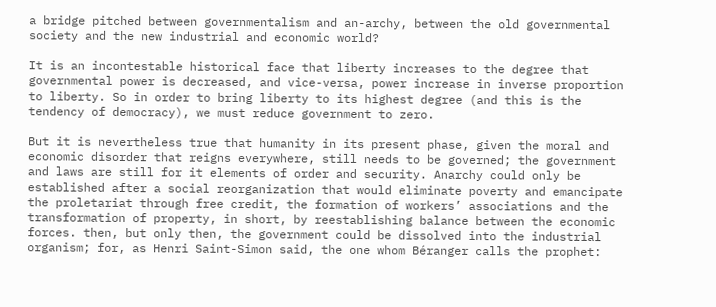a bridge pitched between governmentalism and an-archy, between the old governmental society and the new industrial and economic world?

It is an incontestable historical face that liberty increases to the degree that governmental power is decreased, and vice-versa, power increase in inverse proportion to liberty. So in order to bring liberty to its highest degree (and this is the tendency of democracy), we must reduce government to zero.

But it is nevertheless true that humanity in its present phase, given the moral and economic disorder that reigns everywhere, still needs to be governed; the government and laws are still for it elements of order and security. Anarchy could only be established after a social reorganization that would eliminate poverty and emancipate the proletariat through free credit, the formation of workers’ associations and the transformation of property, in short, by reestablishing balance between the economic forces. then, but only then, the government could be dissolved into the industrial organism; for, as Henri Saint-Simon said, the one whom Béranger calls the prophet: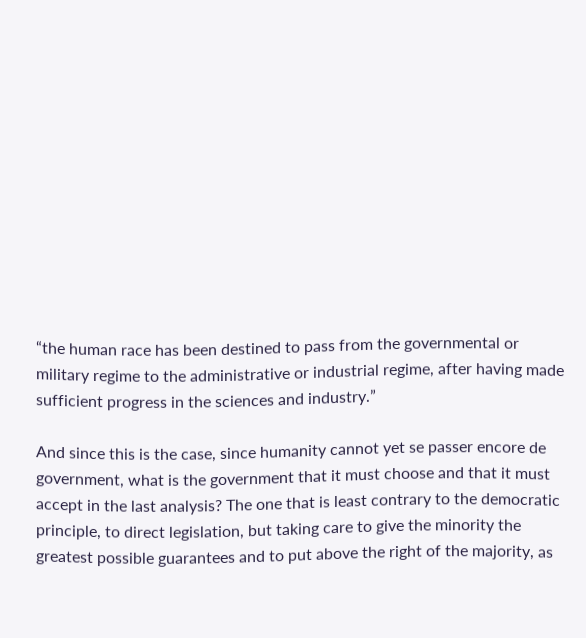“the human race has been destined to pass from the governmental or military regime to the administrative or industrial regime, after having made sufficient progress in the sciences and industry.”

And since this is the case, since humanity cannot yet se passer encore de government, what is the government that it must choose and that it must accept in the last analysis? The one that is least contrary to the democratic principle, to direct legislation, but taking care to give the minority the greatest possible guarantees and to put above the right of the majority, as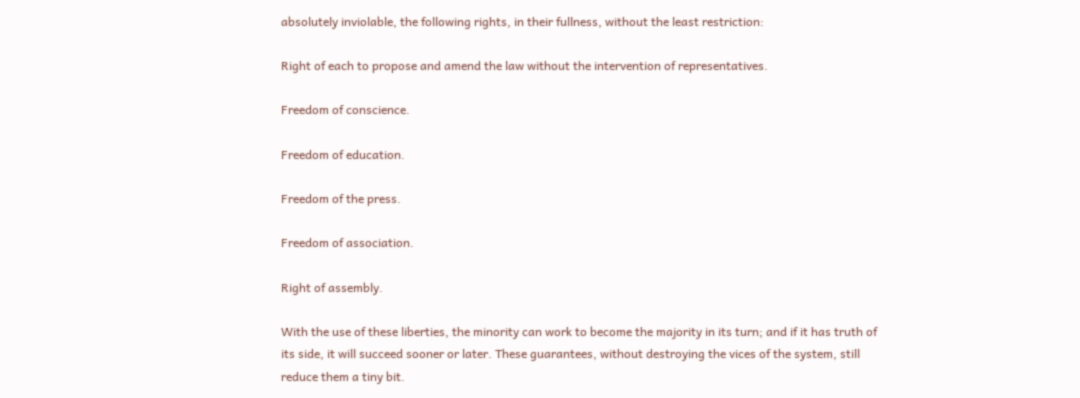absolutely inviolable, the following rights, in their fullness, without the least restriction:

Right of each to propose and amend the law without the intervention of representatives.

Freedom of conscience.

Freedom of education.

Freedom of the press.

Freedom of association.

Right of assembly.

With the use of these liberties, the minority can work to become the majority in its turn; and if it has truth of its side, it will succeed sooner or later. These guarantees, without destroying the vices of the system, still reduce them a tiny bit.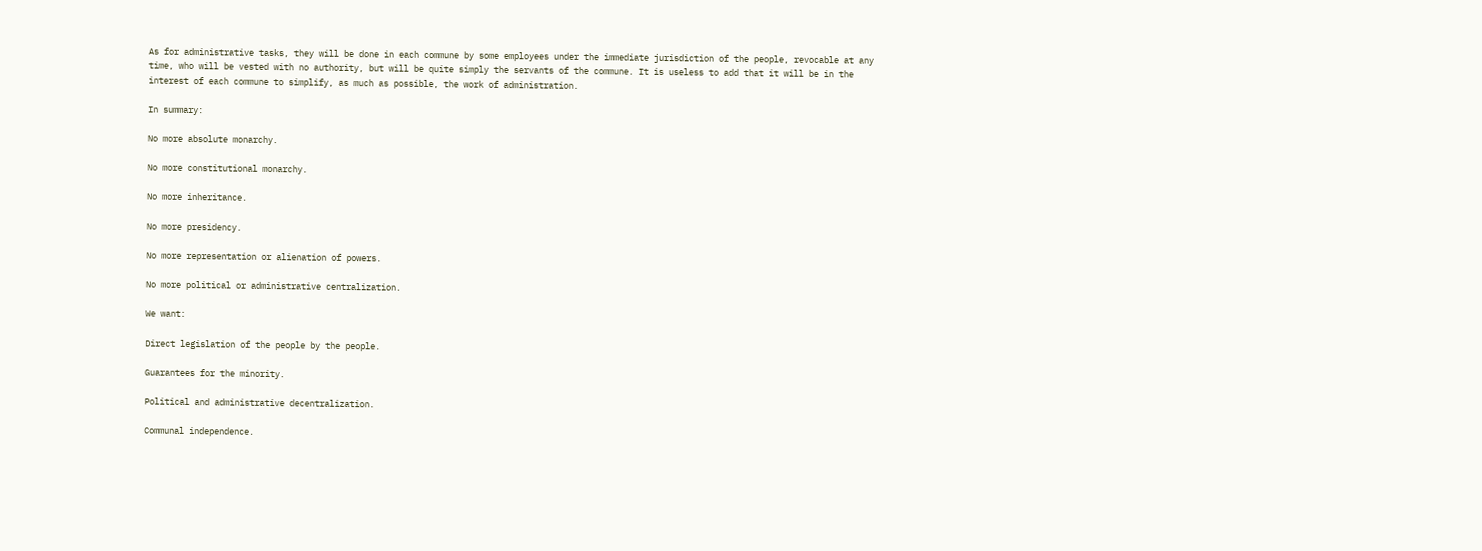As for administrative tasks, they will be done in each commune by some employees under the immediate jurisdiction of the people, revocable at any time, who will be vested with no authority, but will be quite simply the servants of the commune. It is useless to add that it will be in the interest of each commune to simplify, as much as possible, the work of administration.

In summary:

No more absolute monarchy.

No more constitutional monarchy.

No more inheritance.

No more presidency.

No more representation or alienation of powers.

No more political or administrative centralization.

We want:

Direct legislation of the people by the people.

Guarantees for the minority.

Political and administrative decentralization.

Communal independence.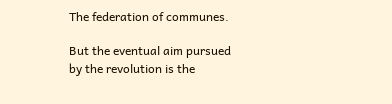The federation of communes.

But the eventual aim pursued by the revolution is the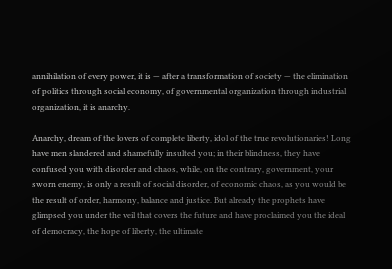annihilation of every power, it is — after a transformation of society — the elimination of politics through social economy, of governmental organization through industrial organization, it is anarchy.

Anarchy, dream of the lovers of complete liberty, idol of the true revolutionaries! Long have men slandered and shamefully insulted you; in their blindness, they have confused you with disorder and chaos, while, on the contrary, government, your sworn enemy, is only a result of social disorder, of economic chaos, as you would be the result of order, harmony, balance and justice. But already the prophets have glimpsed you under the veil that covers the future and have proclaimed you the ideal of democracy, the hope of liberty, the ultimate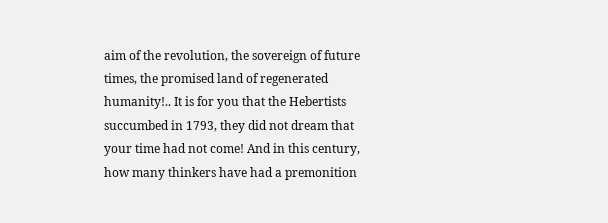aim of the revolution, the sovereign of future times, the promised land of regenerated humanity!.. It is for you that the Hebertists succumbed in 1793, they did not dream that your time had not come! And in this century, how many thinkers have had a premonition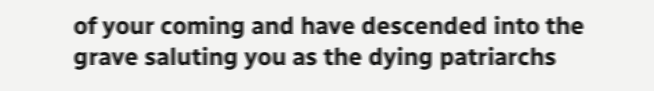of your coming and have descended into the grave saluting you as the dying patriarchs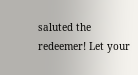saluted the redeemer! Let your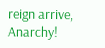reign arrive, Anarchy!